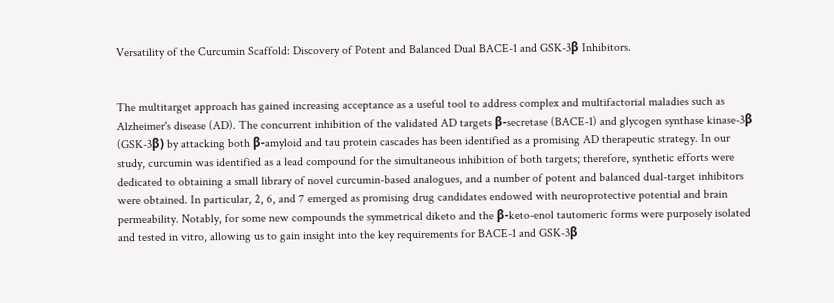Versatility of the Curcumin Scaffold: Discovery of Potent and Balanced Dual BACE-1 and GSK-3β Inhibitors.


The multitarget approach has gained increasing acceptance as a useful tool to address complex and multifactorial maladies such as Alzheimer's disease (AD). The concurrent inhibition of the validated AD targets β-secretase (BACE-1) and glycogen synthase kinase-3β (GSK-3β) by attacking both β-amyloid and tau protein cascades has been identified as a promising AD therapeutic strategy. In our study, curcumin was identified as a lead compound for the simultaneous inhibition of both targets; therefore, synthetic efforts were dedicated to obtaining a small library of novel curcumin-based analogues, and a number of potent and balanced dual-target inhibitors were obtained. In particular, 2, 6, and 7 emerged as promising drug candidates endowed with neuroprotective potential and brain permeability. Notably, for some new compounds the symmetrical diketo and the β-keto-enol tautomeric forms were purposely isolated and tested in vitro, allowing us to gain insight into the key requirements for BACE-1 and GSK-3β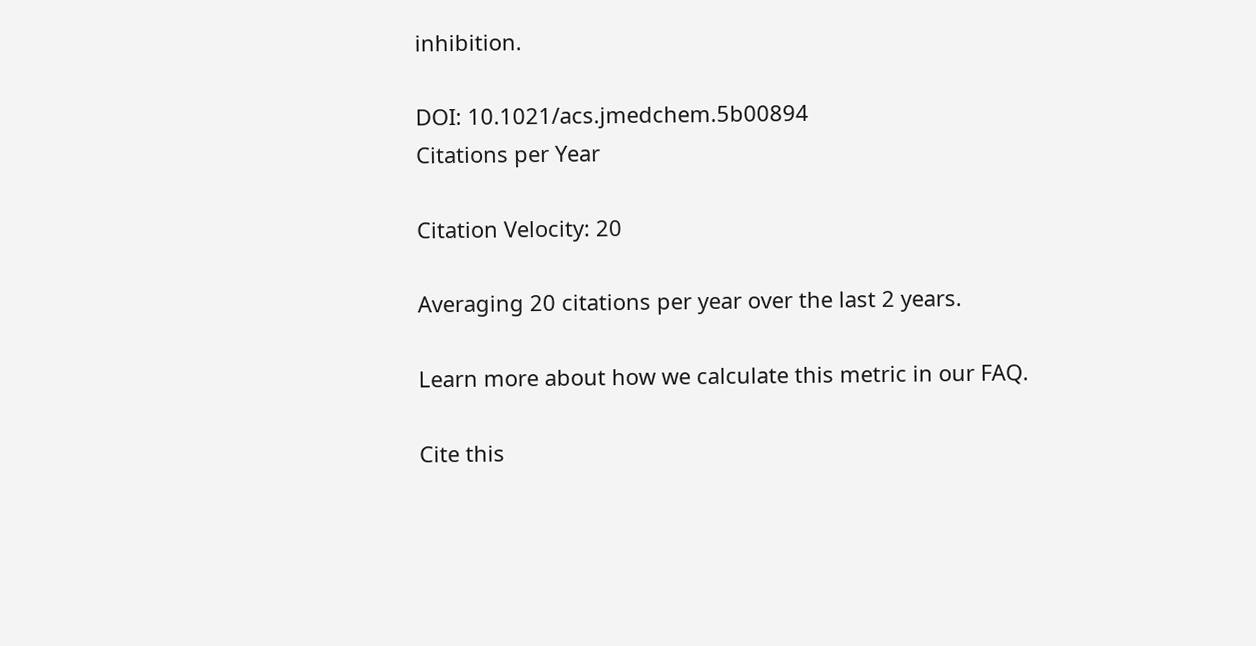inhibition.

DOI: 10.1021/acs.jmedchem.5b00894
Citations per Year

Citation Velocity: 20

Averaging 20 citations per year over the last 2 years.

Learn more about how we calculate this metric in our FAQ.

Cite this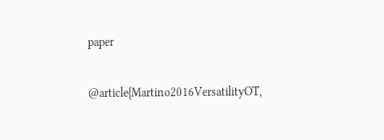paper

@article{Martino2016VersatilityOT,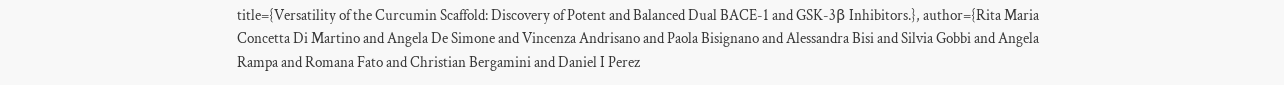title={Versatility of the Curcumin Scaffold: Discovery of Potent and Balanced Dual BACE-1 and GSK-3β Inhibitors.}, author={Rita Maria Concetta Di Martino and Angela De Simone and Vincenza Andrisano and Paola Bisignano and Alessandra Bisi and Silvia Gobbi and Angela Rampa and Romana Fato and Christian Bergamini and Daniel I Perez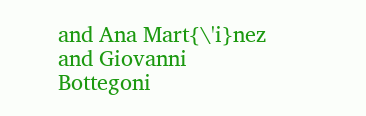and Ana Mart{\'i}nez and Giovanni Bottegoni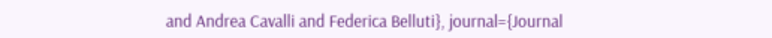and Andrea Cavalli and Federica Belluti}, journal={Journal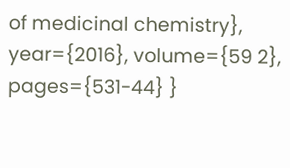of medicinal chemistry}, year={2016}, volume={59 2}, pages={531-44} }